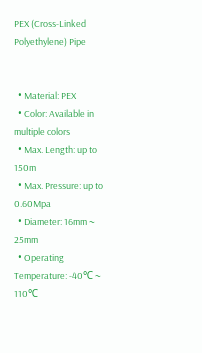PEX (Cross-Linked Polyethylene) Pipe


  • Material: PEX
  • Color: Available in multiple colors
  • Max. Length: up to 150m
  • Max. Pressure: up to 0.60Mpa
  • Diameter: 16mm ~ 25mm
  • Operating Temperature: -40℃ ~ 110℃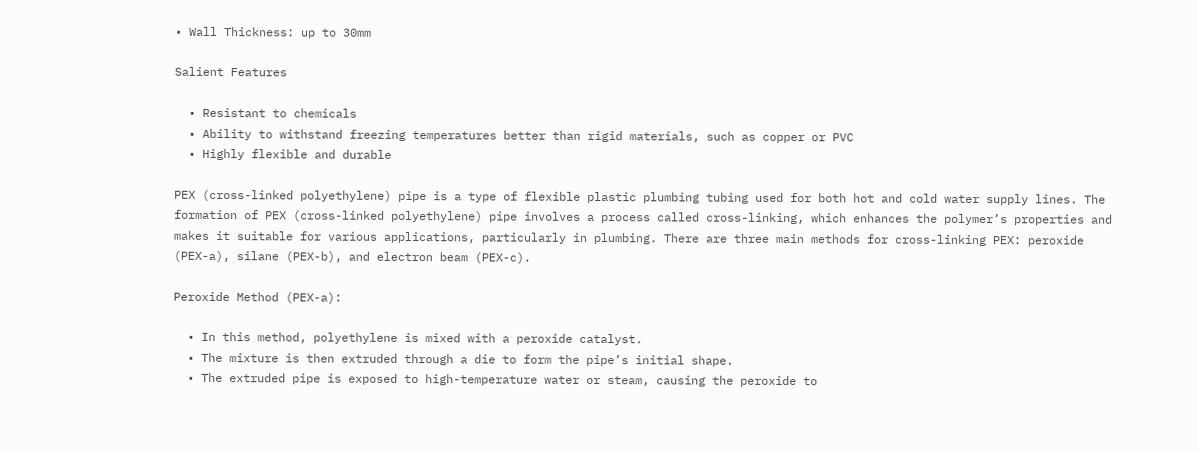• Wall Thickness: up to 30mm

Salient Features

  • Resistant to chemicals
  • Ability to withstand freezing temperatures better than rigid materials, such as copper or PVC
  • Highly flexible and durable

PEX (cross-linked polyethylene) pipe is a type of flexible plastic plumbing tubing used for both hot and cold water supply lines. The formation of PEX (cross-linked polyethylene) pipe involves a process called cross-linking, which enhances the polymer’s properties and makes it suitable for various applications, particularly in plumbing. There are three main methods for cross-linking PEX: peroxide (PEX-a), silane (PEX-b), and electron beam (PEX-c).

Peroxide Method (PEX-a):

  • In this method, polyethylene is mixed with a peroxide catalyst.
  • The mixture is then extruded through a die to form the pipe’s initial shape.
  • The extruded pipe is exposed to high-temperature water or steam, causing the peroxide to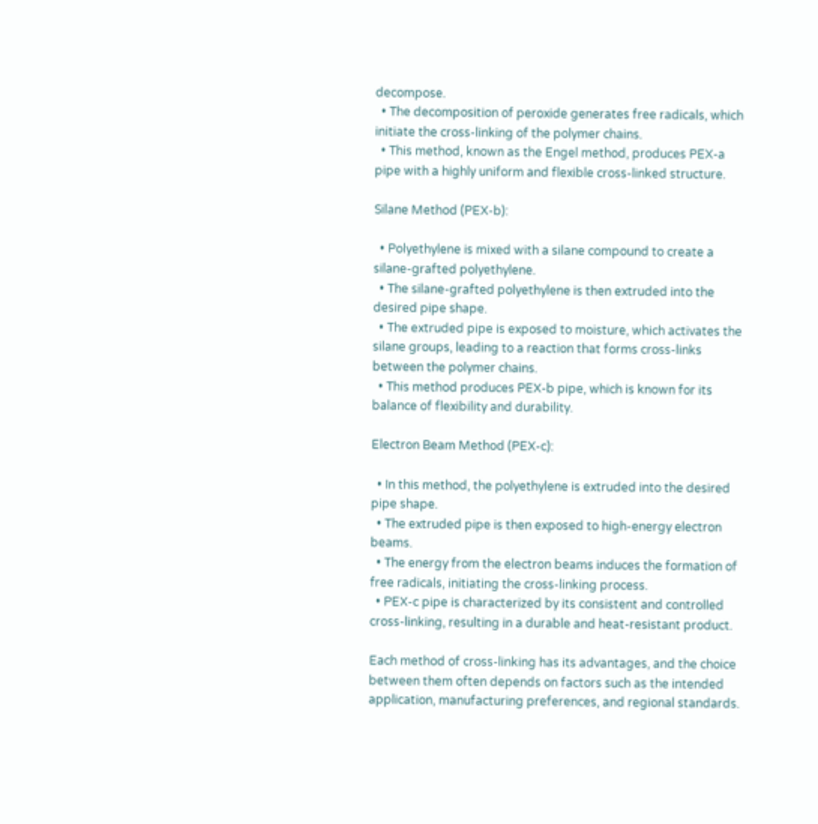decompose.
  • The decomposition of peroxide generates free radicals, which initiate the cross-linking of the polymer chains.
  • This method, known as the Engel method, produces PEX-a pipe with a highly uniform and flexible cross-linked structure.

Silane Method (PEX-b):

  • Polyethylene is mixed with a silane compound to create a silane-grafted polyethylene.
  • The silane-grafted polyethylene is then extruded into the desired pipe shape.
  • The extruded pipe is exposed to moisture, which activates the silane groups, leading to a reaction that forms cross-links between the polymer chains.
  • This method produces PEX-b pipe, which is known for its balance of flexibility and durability.

Electron Beam Method (PEX-c):

  • In this method, the polyethylene is extruded into the desired pipe shape.
  • The extruded pipe is then exposed to high-energy electron beams.
  • The energy from the electron beams induces the formation of free radicals, initiating the cross-linking process.
  • PEX-c pipe is characterized by its consistent and controlled cross-linking, resulting in a durable and heat-resistant product.

Each method of cross-linking has its advantages, and the choice between them often depends on factors such as the intended application, manufacturing preferences, and regional standards.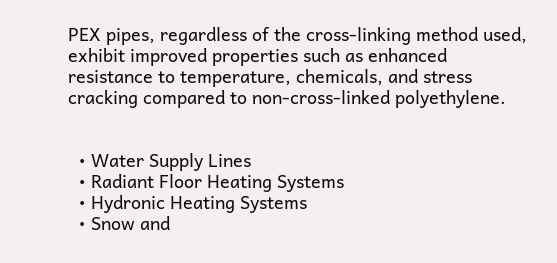PEX pipes, regardless of the cross-linking method used, exhibit improved properties such as enhanced resistance to temperature, chemicals, and stress cracking compared to non-cross-linked polyethylene.


  • Water Supply Lines
  • Radiant Floor Heating Systems
  • Hydronic Heating Systems
  • Snow and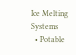Ice Melting Systems
  • Potable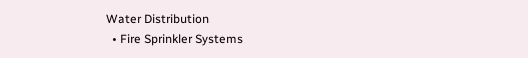Water Distribution
  • Fire Sprinkler Systems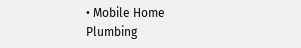• Mobile Home Plumbing